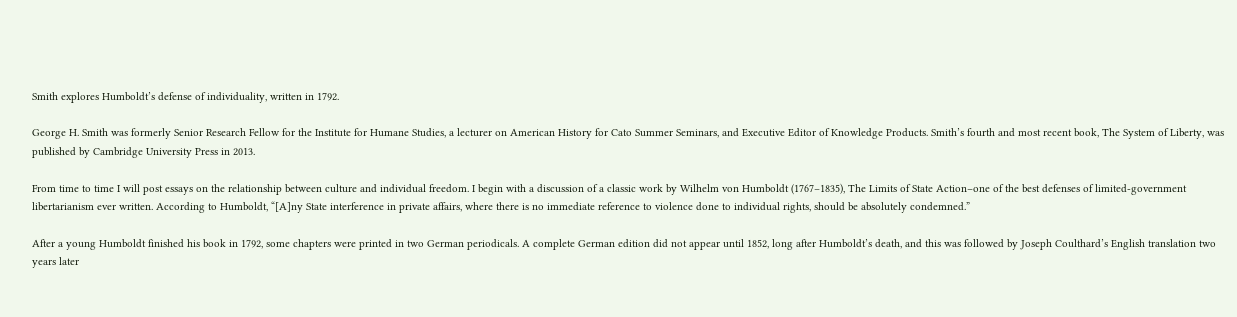Smith explores Humboldt’s defense of individuality, written in 1792.

George H. Smith was formerly Senior Research Fellow for the Institute for Humane Studies, a lecturer on American History for Cato Summer Seminars, and Executive Editor of Knowledge Products. Smith’s fourth and most recent book, The System of Liberty, was published by Cambridge University Press in 2013.

From time to time I will post essays on the relationship between culture and individual freedom. I begin with a discussion of a classic work by Wilhelm von Humboldt (1767–1835), The Limits of State Action–one of the best defenses of limited‐government libertarianism ever written. According to Humboldt, “[A]ny State interference in private affairs, where there is no immediate reference to violence done to individual rights, should be absolutely condemned.”

After a young Humboldt finished his book in 1792, some chapters were printed in two German periodicals. A complete German edition did not appear until 1852, long after Humboldt’s death, and this was followed by Joseph Coulthard’s English translation two years later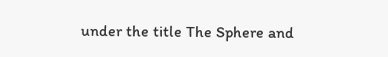under the title The Sphere and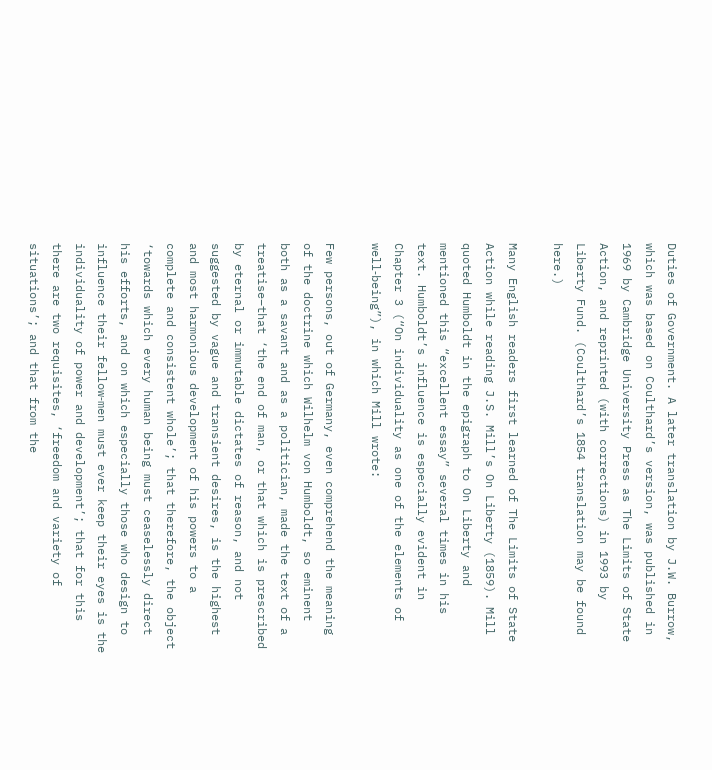Duties of Government. A later translation by J.W. Burrow, which was based on Coulthard’s version, was published in 1969 by Cambridge University Press as The Limits of State Action, and reprinted (with corrections) in 1993 by Liberty Fund. (Coulthard’s 1854 translation may be found here.)

Many English readers first learned of The Limits of State Action while reading J.S. Mill’s On Liberty (1859). Mill quoted Humboldt in the epigraph to On Liberty and mentioned this “excellent essay” several times in his text. Humboldt’s influence is especially evident in Chapter 3 (“On individuality as one of the elements of well‐being”), in which Mill wrote:

Few persons, out of Germany, even comprehend the meaning of the doctrine which Wilhelm von Humboldt, so eminent both as a savant and as a politician, made the text of a treatise–that ‘the end of man, or that which is prescribed by eternal or immutable dictates of reason, and not suggested by vague and transient desires, is the highest and most harmonious development of his powers to a complete and consistent whole’; that therefore, the object ‘towards which every human being must ceaselessly direct his efforts, and on which especially those who design to influence their fellow‐men must ever keep their eyes is the individuality of power and development’; that for this there are two requisites, ‘freedom and variety of situations’; and that from the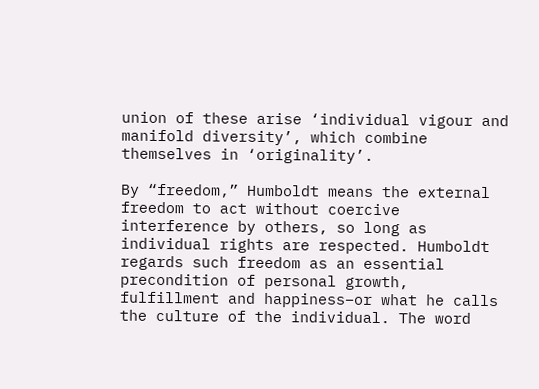union of these arise ‘individual vigour and manifold diversity’, which combine themselves in ‘originality’.

By “freedom,” Humboldt means the external freedom to act without coercive interference by others, so long as individual rights are respected. Humboldt regards such freedom as an essential precondition of personal growth, fulfillment and happiness–or what he calls the culture of the individual. The word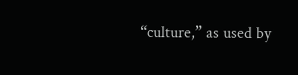“culture,” as used by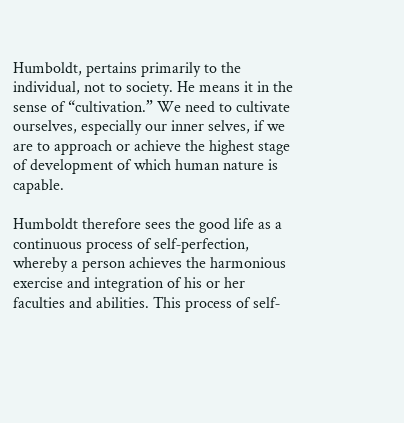Humboldt, pertains primarily to the individual, not to society. He means it in the sense of “cultivation.” We need to cultivate ourselves, especially our inner selves, if we are to approach or achieve the highest stage of development of which human nature is capable.

Humboldt therefore sees the good life as a continuous process of self‐perfection, whereby a person achieves the harmonious exercise and integration of his or her faculties and abilities. This process of self‐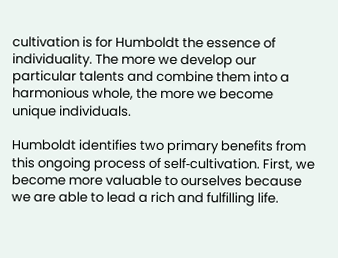cultivation is for Humboldt the essence of individuality. The more we develop our particular talents and combine them into a harmonious whole, the more we become unique individuals.

Humboldt identifies two primary benefits from this ongoing process of self‐cultivation. First, we become more valuable to ourselves because we are able to lead a rich and fulfilling life.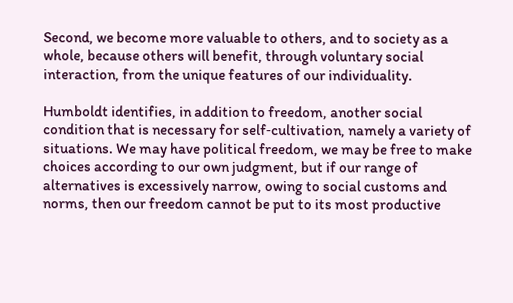Second, we become more valuable to others, and to society as a whole, because others will benefit, through voluntary social interaction, from the unique features of our individuality.

Humboldt identifies, in addition to freedom, another social condition that is necessary for self‐cultivation, namely a variety of situations. We may have political freedom, we may be free to make choices according to our own judgment, but if our range of alternatives is excessively narrow, owing to social customs and norms, then our freedom cannot be put to its most productive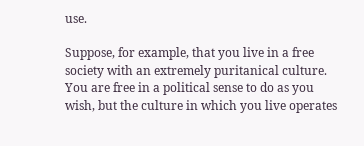use.

Suppose, for example, that you live in a free society with an extremely puritanical culture. You are free in a political sense to do as you wish, but the culture in which you live operates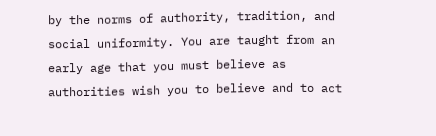by the norms of authority, tradition, and social uniformity. You are taught from an early age that you must believe as authorities wish you to believe and to act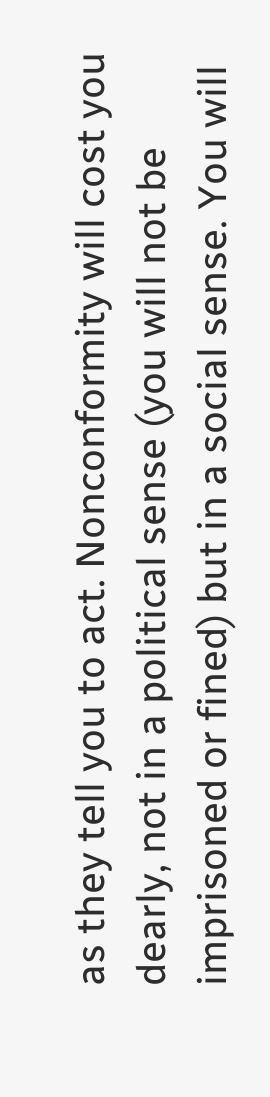as they tell you to act. Nonconformity will cost you dearly, not in a political sense (you will not be imprisoned or fined) but in a social sense. You will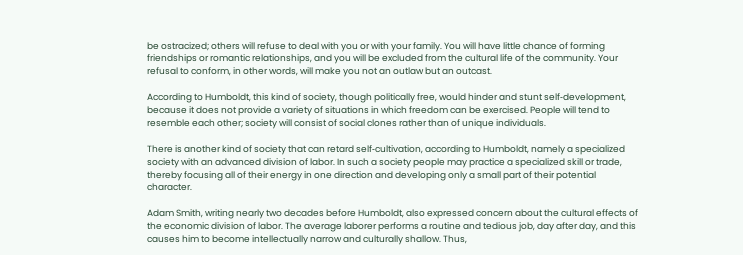be ostracized; others will refuse to deal with you or with your family. You will have little chance of forming friendships or romantic relationships, and you will be excluded from the cultural life of the community. Your refusal to conform, in other words, will make you not an outlaw but an outcast.

According to Humboldt, this kind of society, though politically free, would hinder and stunt self‐development, because it does not provide a variety of situations in which freedom can be exercised. People will tend to resemble each other; society will consist of social clones rather than of unique individuals.

There is another kind of society that can retard self‐cultivation, according to Humboldt, namely a specialized society with an advanced division of labor. In such a society people may practice a specialized skill or trade, thereby focusing all of their energy in one direction and developing only a small part of their potential character.

Adam Smith, writing nearly two decades before Humboldt, also expressed concern about the cultural effects of the economic division of labor. The average laborer performs a routine and tedious job, day after day, and this causes him to become intellectually narrow and culturally shallow. Thus,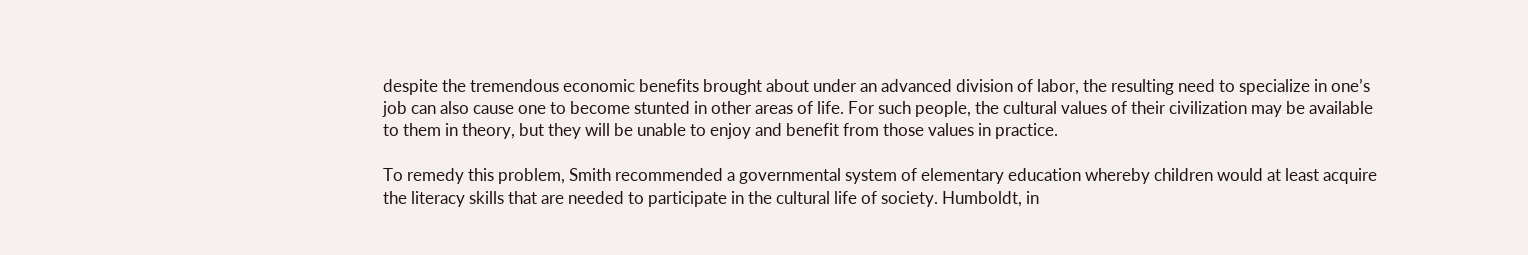despite the tremendous economic benefits brought about under an advanced division of labor, the resulting need to specialize in one’s job can also cause one to become stunted in other areas of life. For such people, the cultural values of their civilization may be available to them in theory, but they will be unable to enjoy and benefit from those values in practice.

To remedy this problem, Smith recommended a governmental system of elementary education whereby children would at least acquire the literacy skills that are needed to participate in the cultural life of society. Humboldt, in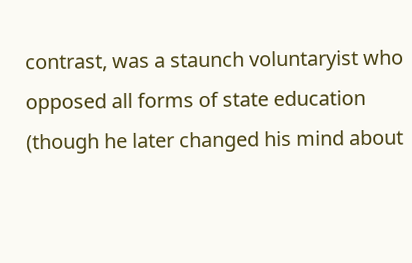contrast, was a staunch voluntaryist who opposed all forms of state education (though he later changed his mind about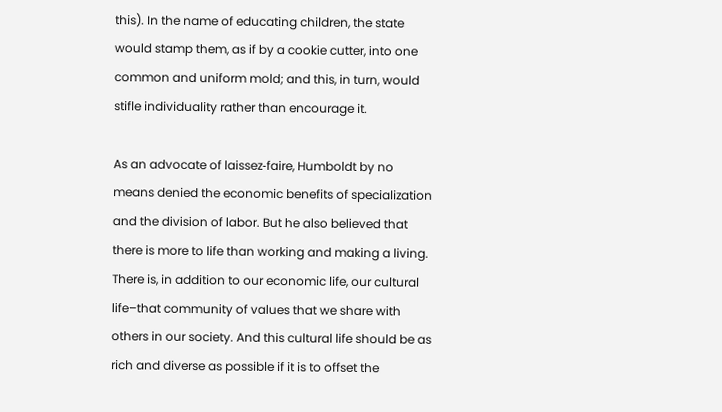this). In the name of educating children, the state would stamp them, as if by a cookie cutter, into one common and uniform mold; and this, in turn, would stifle individuality rather than encourage it.

As an advocate of laissez‐faire, Humboldt by no means denied the economic benefits of specialization and the division of labor. But he also believed that there is more to life than working and making a living. There is, in addition to our economic life, our cultural life–that community of values that we share with others in our society. And this cultural life should be as rich and diverse as possible if it is to offset the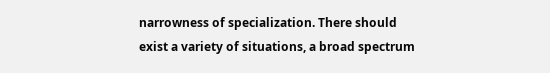narrowness of specialization. There should exist a variety of situations, a broad spectrum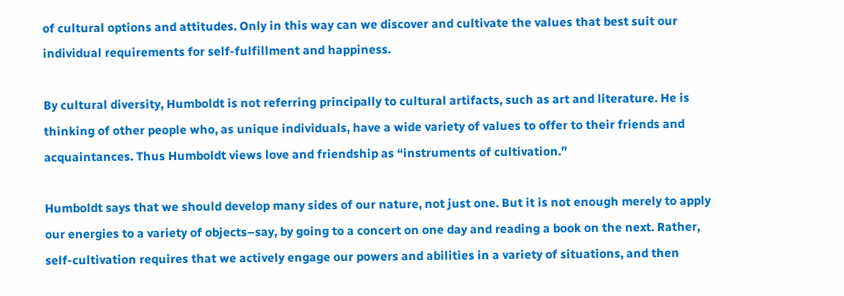of cultural options and attitudes. Only in this way can we discover and cultivate the values that best suit our individual requirements for self‐fulfillment and happiness.

By cultural diversity, Humboldt is not referring principally to cultural artifacts, such as art and literature. He is thinking of other people who, as unique individuals, have a wide variety of values to offer to their friends and acquaintances. Thus Humboldt views love and friendship as “instruments of cultivation.”

Humboldt says that we should develop many sides of our nature, not just one. But it is not enough merely to apply our energies to a variety of objects–say, by going to a concert on one day and reading a book on the next. Rather, self‐cultivation requires that we actively engage our powers and abilities in a variety of situations, and then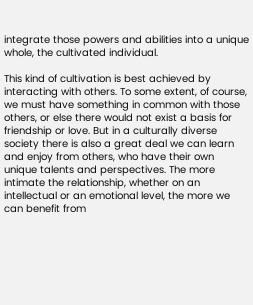integrate those powers and abilities into a unique whole, the cultivated individual.

This kind of cultivation is best achieved by interacting with others. To some extent, of course, we must have something in common with those others, or else there would not exist a basis for friendship or love. But in a culturally diverse society there is also a great deal we can learn and enjoy from others, who have their own unique talents and perspectives. The more intimate the relationship, whether on an intellectual or an emotional level, the more we can benefit from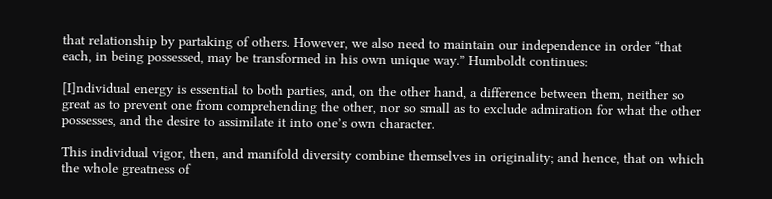that relationship by partaking of others. However, we also need to maintain our independence in order “that each, in being possessed, may be transformed in his own unique way.” Humboldt continues:

[I]ndividual energy is essential to both parties, and, on the other hand, a difference between them, neither so great as to prevent one from comprehending the other, nor so small as to exclude admiration for what the other possesses, and the desire to assimilate it into one’s own character.

This individual vigor, then, and manifold diversity combine themselves in originality; and hence, that on which the whole greatness of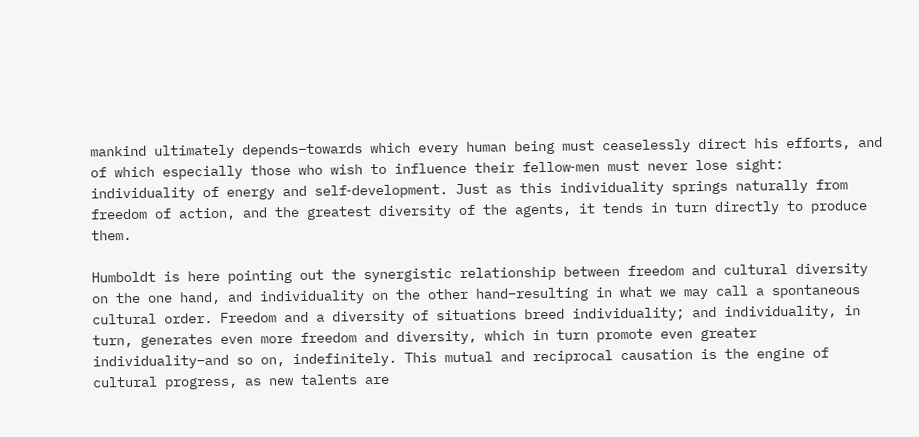mankind ultimately depends–towards which every human being must ceaselessly direct his efforts, and of which especially those who wish to influence their fellow‐men must never lose sight: individuality of energy and self‐development. Just as this individuality springs naturally from freedom of action, and the greatest diversity of the agents, it tends in turn directly to produce them.

Humboldt is here pointing out the synergistic relationship between freedom and cultural diversity on the one hand, and individuality on the other hand–resulting in what we may call a spontaneous cultural order. Freedom and a diversity of situations breed individuality; and individuality, in turn, generates even more freedom and diversity, which in turn promote even greater individuality–and so on, indefinitely. This mutual and reciprocal causation is the engine of cultural progress, as new talents are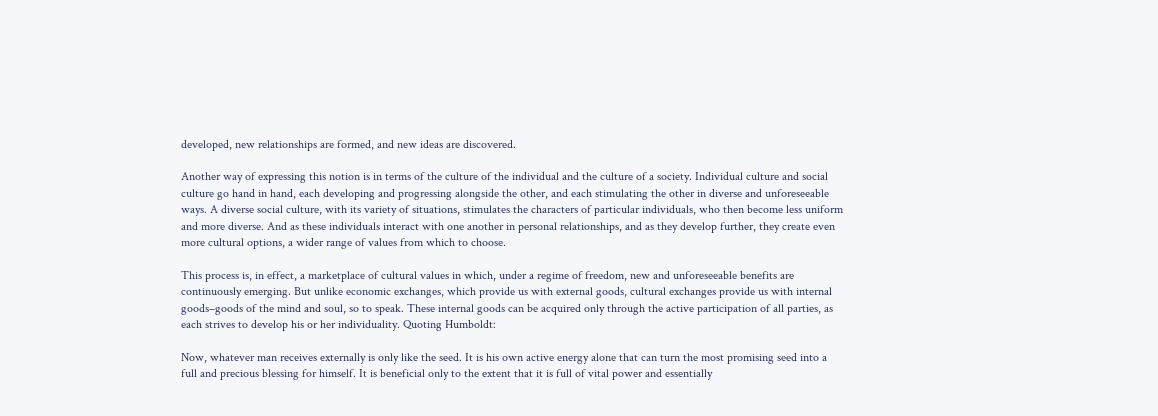developed, new relationships are formed, and new ideas are discovered.

Another way of expressing this notion is in terms of the culture of the individual and the culture of a society. Individual culture and social culture go hand in hand, each developing and progressing alongside the other, and each stimulating the other in diverse and unforeseeable ways. A diverse social culture, with its variety of situations, stimulates the characters of particular individuals, who then become less uniform and more diverse. And as these individuals interact with one another in personal relationships, and as they develop further, they create even more cultural options, a wider range of values from which to choose.

This process is, in effect, a marketplace of cultural values in which, under a regime of freedom, new and unforeseeable benefits are continuously emerging. But unlike economic exchanges, which provide us with external goods, cultural exchanges provide us with internal goods–goods of the mind and soul, so to speak. These internal goods can be acquired only through the active participation of all parties, as each strives to develop his or her individuality. Quoting Humboldt:

Now, whatever man receives externally is only like the seed. It is his own active energy alone that can turn the most promising seed into a full and precious blessing for himself. It is beneficial only to the extent that it is full of vital power and essentially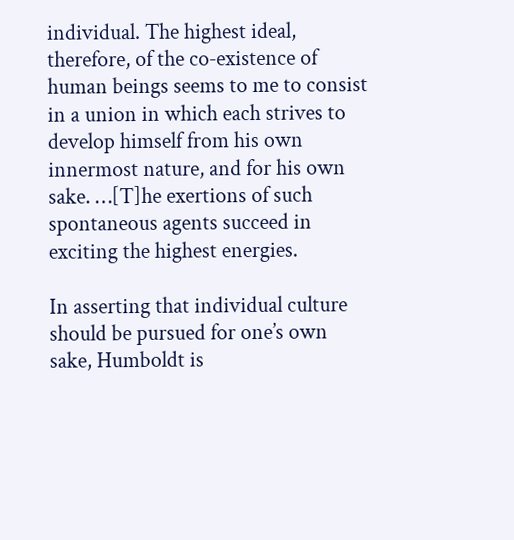individual. The highest ideal, therefore, of the co‐existence of human beings seems to me to consist in a union in which each strives to develop himself from his own innermost nature, and for his own sake. …[T]he exertions of such spontaneous agents succeed in exciting the highest energies.

In asserting that individual culture should be pursued for one’s own sake, Humboldt is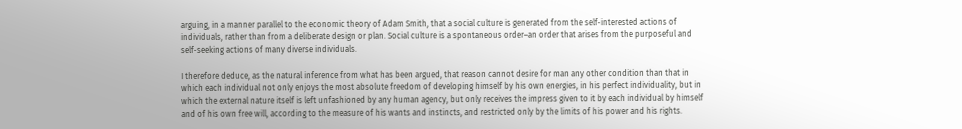arguing, in a manner parallel to the economic theory of Adam Smith, that a social culture is generated from the self‐interested actions of individuals, rather than from a deliberate design or plan. Social culture is a spontaneous order–an order that arises from the purposeful and self‐seeking actions of many diverse individuals.

I therefore deduce, as the natural inference from what has been argued, that reason cannot desire for man any other condition than that in which each individual not only enjoys the most absolute freedom of developing himself by his own energies, in his perfect individuality, but in which the external nature itself is left unfashioned by any human agency, but only receives the impress given to it by each individual by himself and of his own free will, according to the measure of his wants and instincts, and restricted only by the limits of his power and his rights.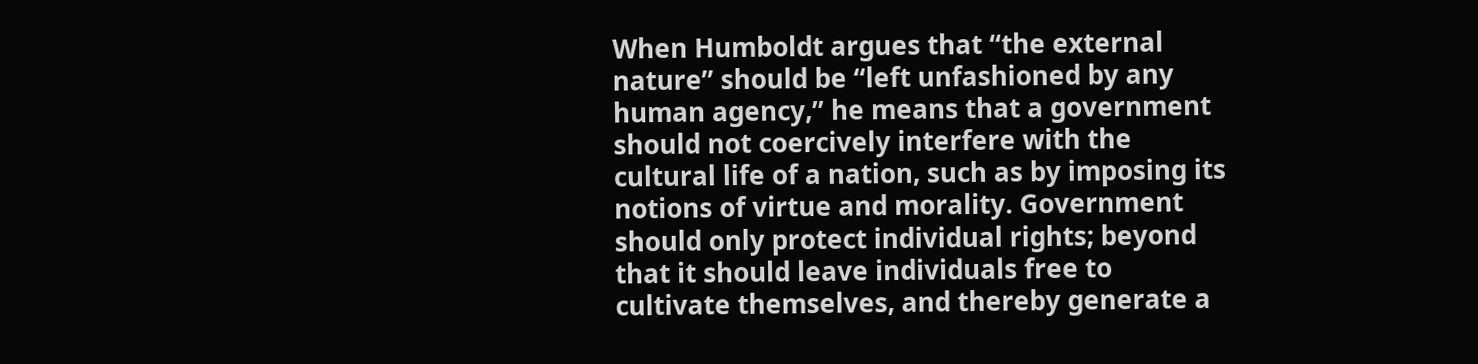When Humboldt argues that “the external nature” should be “left unfashioned by any human agency,” he means that a government should not coercively interfere with the cultural life of a nation, such as by imposing its notions of virtue and morality. Government should only protect individual rights; beyond that it should leave individuals free to cultivate themselves, and thereby generate a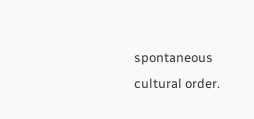spontaneous cultural order.